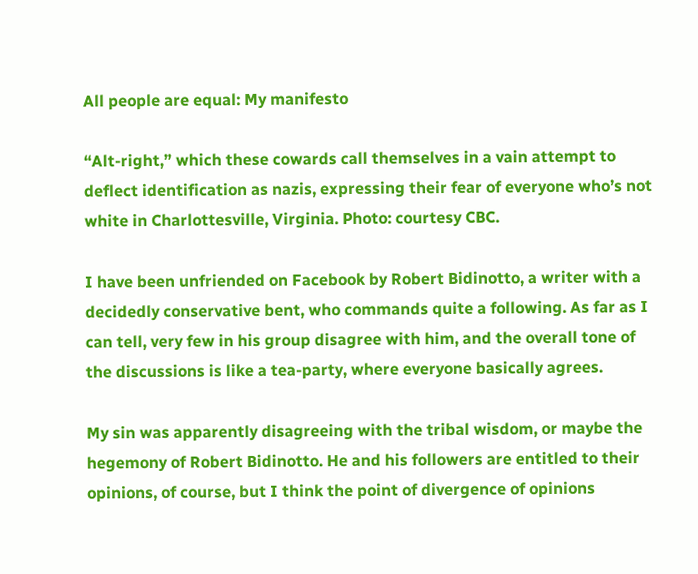All people are equal: My manifesto

“Alt-right,” which these cowards call themselves in a vain attempt to deflect identification as nazis, expressing their fear of everyone who’s not white in Charlottesville, Virginia. Photo: courtesy CBC.

I have been unfriended on Facebook by Robert Bidinotto, a writer with a decidedly conservative bent, who commands quite a following. As far as I can tell, very few in his group disagree with him, and the overall tone of the discussions is like a tea-party, where everyone basically agrees.

My sin was apparently disagreeing with the tribal wisdom, or maybe the hegemony of Robert Bidinotto. He and his followers are entitled to their opinions, of course, but I think the point of divergence of opinions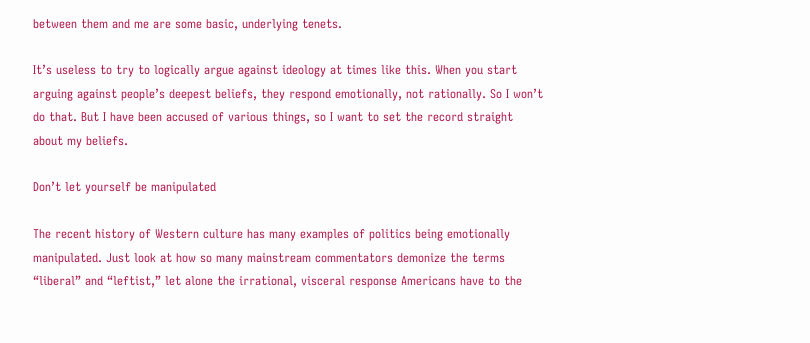between them and me are some basic, underlying tenets.

It’s useless to try to logically argue against ideology at times like this. When you start arguing against people’s deepest beliefs, they respond emotionally, not rationally. So I won’t do that. But I have been accused of various things, so I want to set the record straight about my beliefs.

Don’t let yourself be manipulated

The recent history of Western culture has many examples of politics being emotionally manipulated. Just look at how so many mainstream commentators demonize the terms “liberal” and “leftist,” let alone the irrational, visceral response Americans have to the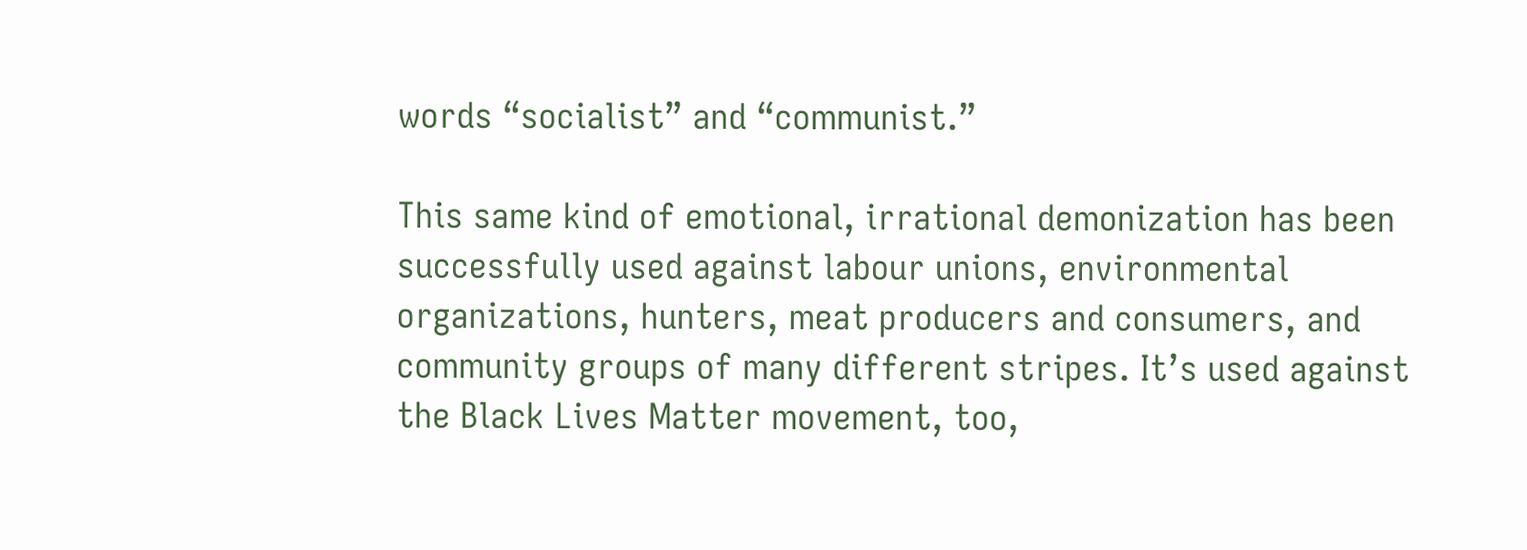words “socialist” and “communist.”

This same kind of emotional, irrational demonization has been successfully used against labour unions, environmental organizations, hunters, meat producers and consumers, and community groups of many different stripes. It’s used against the Black Lives Matter movement, too,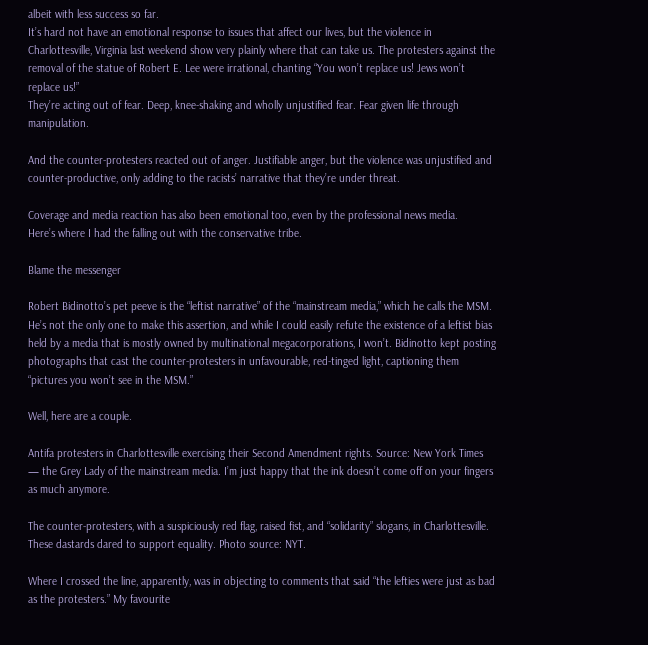albeit with less success so far.
It’s hard not have an emotional response to issues that affect our lives, but the violence in Charlottesville, Virginia last weekend show very plainly where that can take us. The protesters against the removal of the statue of Robert E. Lee were irrational, chanting “You won’t replace us! Jews won’t replace us!”
They’re acting out of fear. Deep, knee-shaking and wholly unjustified fear. Fear given life through manipulation.

And the counter-protesters reacted out of anger. Justifiable anger, but the violence was unjustified and counter-productive, only adding to the racists’ narrative that they’re under threat.

Coverage and media reaction has also been emotional too, even by the professional news media.
Here’s where I had the falling out with the conservative tribe.

Blame the messenger

Robert Bidinotto’s pet peeve is the “leftist narrative” of the “mainstream media,” which he calls the MSM. He’s not the only one to make this assertion, and while I could easily refute the existence of a leftist bias held by a media that is mostly owned by multinational megacorporations, I won’t. Bidinotto kept posting photographs that cast the counter-protesters in unfavourable, red-tinged light, captioning them “pictures you won’t see in the MSM.”

Well, here are a couple.

Antifa protesters in Charlottesville exercising their Second Amendment rights. Source: New York Times — the Grey Lady of the mainstream media. I’m just happy that the ink doesn’t come off on your fingers as much anymore.

The counter-protesters, with a suspiciously red flag, raised fist, and “solidarity” slogans, in Charlottesville. These dastards dared to support equality. Photo source: NYT.

Where I crossed the line, apparently, was in objecting to comments that said “the lefties were just as bad as the protesters.” My favourite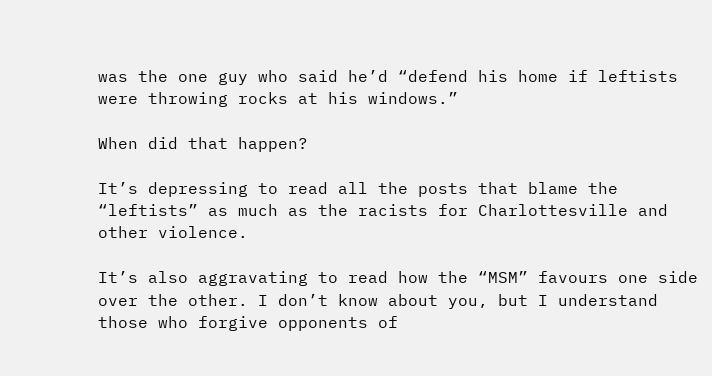was the one guy who said he’d “defend his home if leftists were throwing rocks at his windows.”

When did that happen?

It’s depressing to read all the posts that blame the “leftists” as much as the racists for Charlottesville and other violence.

It’s also aggravating to read how the “MSM” favours one side over the other. I don’t know about you, but I understand those who forgive opponents of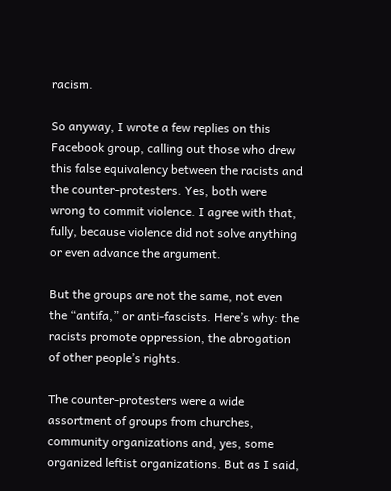racism.

So anyway, I wrote a few replies on this Facebook group, calling out those who drew this false equivalency between the racists and the counter-protesters. Yes, both were wrong to commit violence. I agree with that, fully, because violence did not solve anything or even advance the argument.

But the groups are not the same, not even the “antifa,” or anti-fascists. Here’s why: the racists promote oppression, the abrogation of other people’s rights.

The counter-protesters were a wide assortment of groups from churches, community organizations and, yes, some organized leftist organizations. But as I said,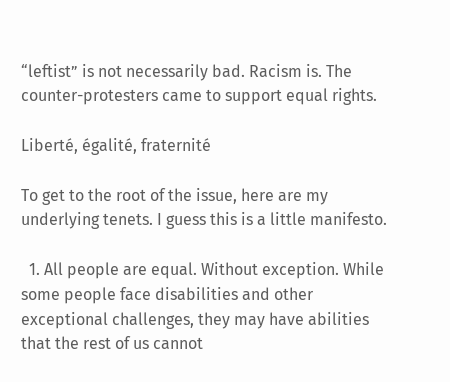“leftist” is not necessarily bad. Racism is. The counter-protesters came to support equal rights.

Liberté, égalité, fraternité

To get to the root of the issue, here are my underlying tenets. I guess this is a little manifesto.

  1. All people are equal. Without exception. While some people face disabilities and other exceptional challenges, they may have abilities that the rest of us cannot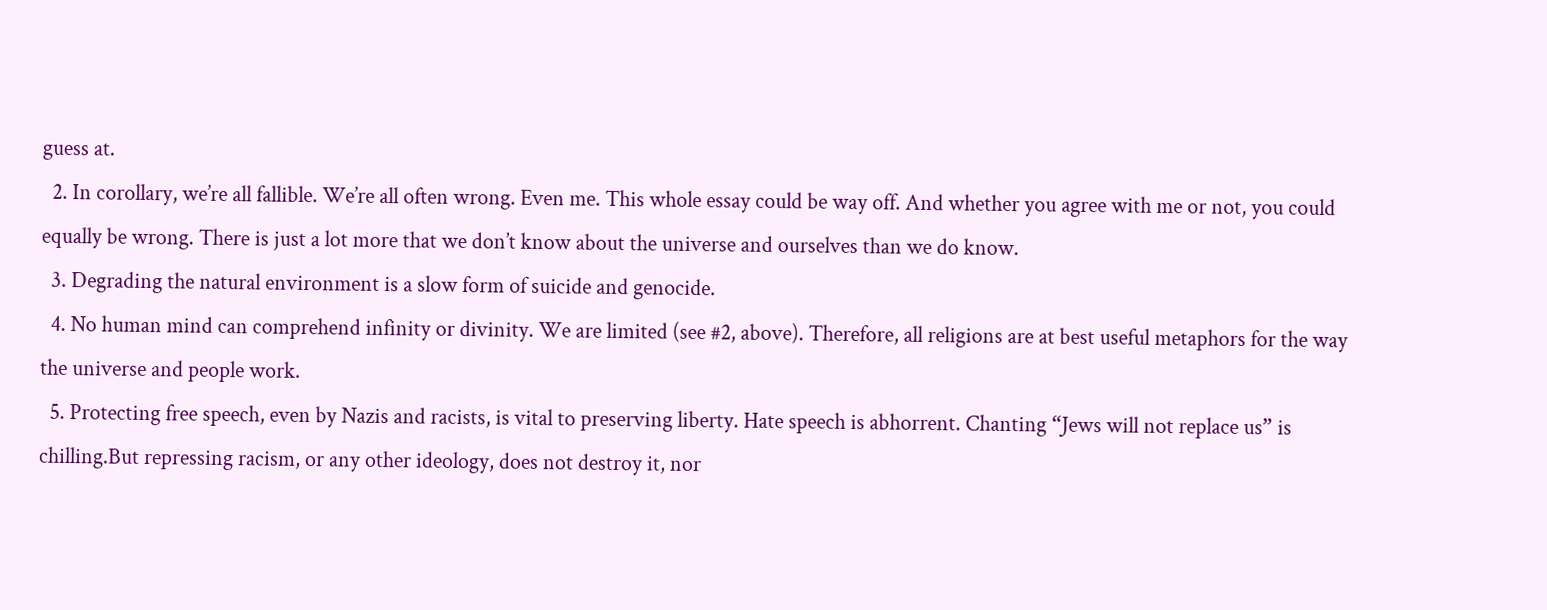guess at.
  2. In corollary, we’re all fallible. We’re all often wrong. Even me. This whole essay could be way off. And whether you agree with me or not, you could equally be wrong. There is just a lot more that we don’t know about the universe and ourselves than we do know.
  3. Degrading the natural environment is a slow form of suicide and genocide.
  4. No human mind can comprehend infinity or divinity. We are limited (see #2, above). Therefore, all religions are at best useful metaphors for the way the universe and people work.
  5. Protecting free speech, even by Nazis and racists, is vital to preserving liberty. Hate speech is abhorrent. Chanting “Jews will not replace us” is chilling.But repressing racism, or any other ideology, does not destroy it, nor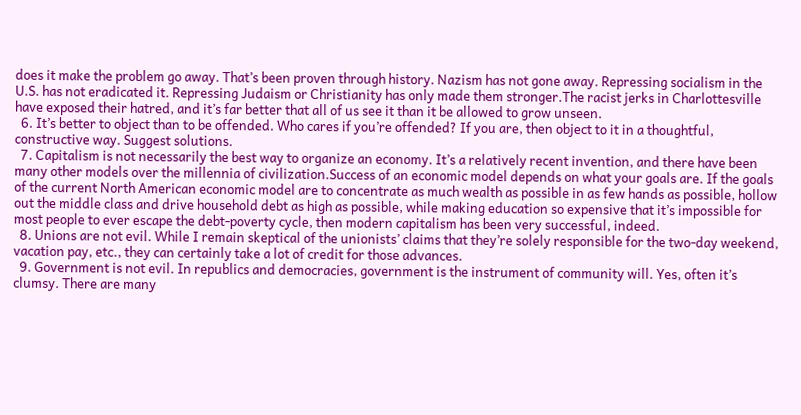does it make the problem go away. That’s been proven through history. Nazism has not gone away. Repressing socialism in the U.S. has not eradicated it. Repressing Judaism or Christianity has only made them stronger.The racist jerks in Charlottesville have exposed their hatred, and it’s far better that all of us see it than it be allowed to grow unseen.
  6. It’s better to object than to be offended. Who cares if you’re offended? If you are, then object to it in a thoughtful, constructive way. Suggest solutions.
  7. Capitalism is not necessarily the best way to organize an economy. It’s a relatively recent invention, and there have been many other models over the millennia of civilization.Success of an economic model depends on what your goals are. If the goals of the current North American economic model are to concentrate as much wealth as possible in as few hands as possible, hollow out the middle class and drive household debt as high as possible, while making education so expensive that it’s impossible for most people to ever escape the debt-poverty cycle, then modern capitalism has been very successful, indeed.
  8. Unions are not evil. While I remain skeptical of the unionists’ claims that they’re solely responsible for the two-day weekend, vacation pay, etc., they can certainly take a lot of credit for those advances.
  9. Government is not evil. In republics and democracies, government is the instrument of community will. Yes, often it’s clumsy. There are many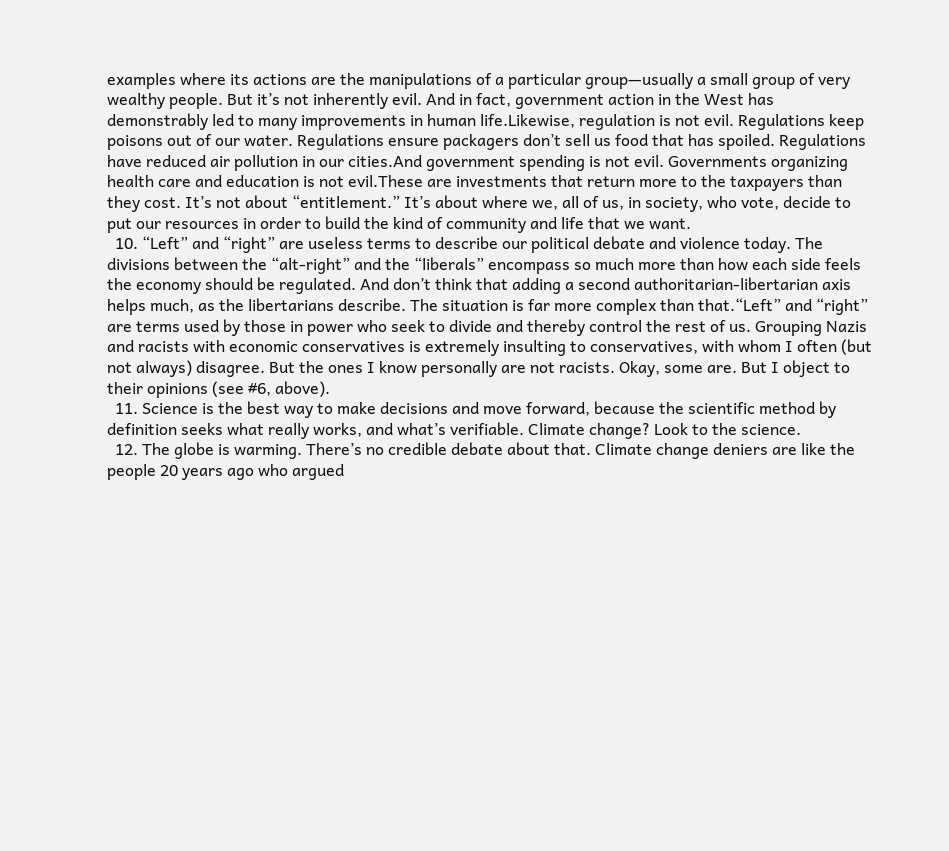examples where its actions are the manipulations of a particular group—usually a small group of very wealthy people. But it’s not inherently evil. And in fact, government action in the West has demonstrably led to many improvements in human life.Likewise, regulation is not evil. Regulations keep poisons out of our water. Regulations ensure packagers don’t sell us food that has spoiled. Regulations have reduced air pollution in our cities.And government spending is not evil. Governments organizing health care and education is not evil.These are investments that return more to the taxpayers than they cost. It’s not about “entitlement.” It’s about where we, all of us, in society, who vote, decide to put our resources in order to build the kind of community and life that we want.
  10. “Left” and “right” are useless terms to describe our political debate and violence today. The divisions between the “alt-right” and the “liberals” encompass so much more than how each side feels the economy should be regulated. And don’t think that adding a second authoritarian-libertarian axis helps much, as the libertarians describe. The situation is far more complex than that.“Left” and “right” are terms used by those in power who seek to divide and thereby control the rest of us. Grouping Nazis and racists with economic conservatives is extremely insulting to conservatives, with whom I often (but not always) disagree. But the ones I know personally are not racists. Okay, some are. But I object to their opinions (see #6, above).
  11. Science is the best way to make decisions and move forward, because the scientific method by definition seeks what really works, and what’s verifiable. Climate change? Look to the science.
  12. The globe is warming. There’s no credible debate about that. Climate change deniers are like the people 20 years ago who argued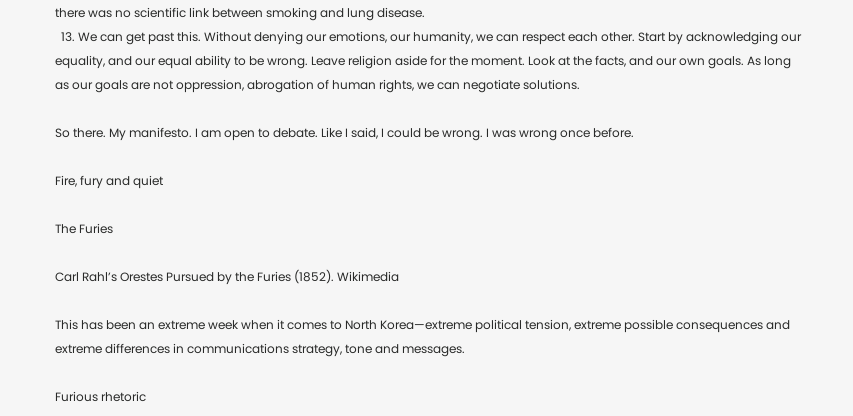there was no scientific link between smoking and lung disease.
  13. We can get past this. Without denying our emotions, our humanity, we can respect each other. Start by acknowledging our equality, and our equal ability to be wrong. Leave religion aside for the moment. Look at the facts, and our own goals. As long as our goals are not oppression, abrogation of human rights, we can negotiate solutions.

So there. My manifesto. I am open to debate. Like I said, I could be wrong. I was wrong once before.

Fire, fury and quiet

The Furies

Carl Rahl’s Orestes Pursued by the Furies (1852). Wikimedia

This has been an extreme week when it comes to North Korea—extreme political tension, extreme possible consequences and extreme differences in communications strategy, tone and messages.

Furious rhetoric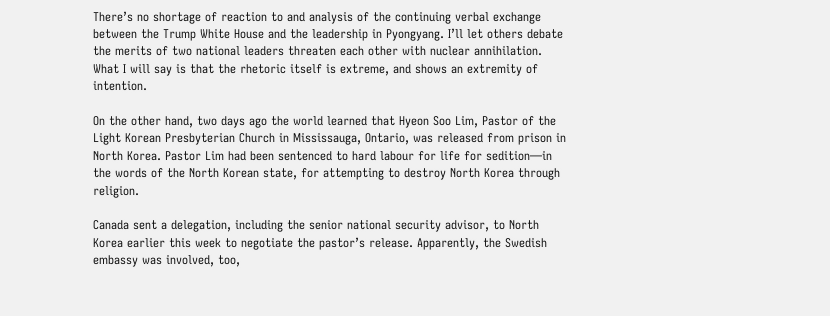There’s no shortage of reaction to and analysis of the continuing verbal exchange between the Trump White House and the leadership in Pyongyang. I’ll let others debate the merits of two national leaders threaten each other with nuclear annihilation. What I will say is that the rhetoric itself is extreme, and shows an extremity of intention.

On the other hand, two days ago the world learned that Hyeon Soo Lim, Pastor of the Light Korean Presbyterian Church in Mississauga, Ontario, was released from prison in North Korea. Pastor Lim had been sentenced to hard labour for life for sedition—in the words of the North Korean state, for attempting to destroy North Korea through religion.

Canada sent a delegation, including the senior national security advisor, to North Korea earlier this week to negotiate the pastor’s release. Apparently, the Swedish embassy was involved, too,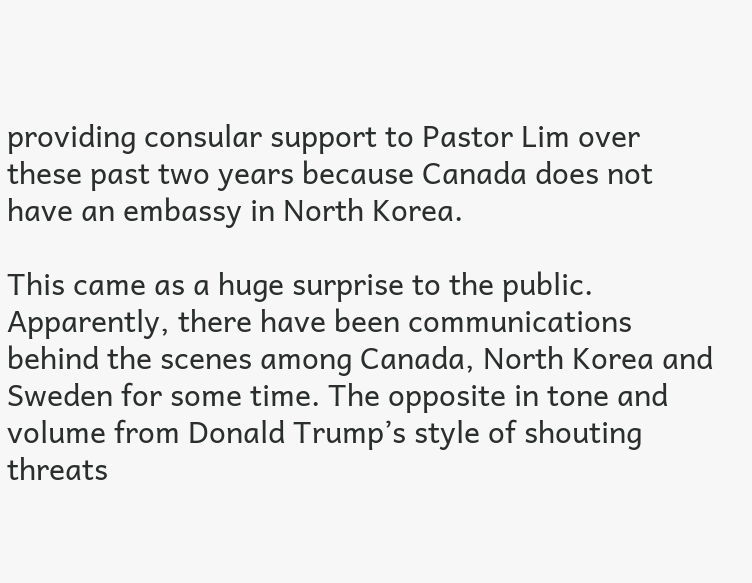providing consular support to Pastor Lim over these past two years because Canada does not have an embassy in North Korea.

This came as a huge surprise to the public. Apparently, there have been communications behind the scenes among Canada, North Korea and Sweden for some time. The opposite in tone and volume from Donald Trump’s style of shouting threats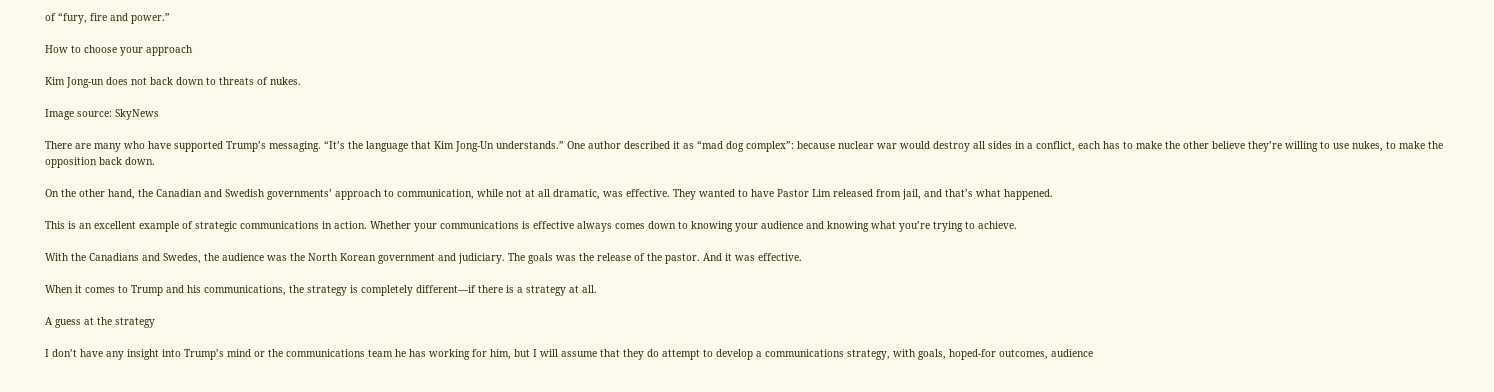of “fury, fire and power.”

How to choose your approach

Kim Jong-un does not back down to threats of nukes.

Image source: SkyNews

There are many who have supported Trump’s messaging. “It’s the language that Kim Jong-Un understands.” One author described it as “mad dog complex”: because nuclear war would destroy all sides in a conflict, each has to make the other believe they’re willing to use nukes, to make the opposition back down.

On the other hand, the Canadian and Swedish governments’ approach to communication, while not at all dramatic, was effective. They wanted to have Pastor Lim released from jail, and that’s what happened.

This is an excellent example of strategic communications in action. Whether your communications is effective always comes down to knowing your audience and knowing what you’re trying to achieve.

With the Canadians and Swedes, the audience was the North Korean government and judiciary. The goals was the release of the pastor. And it was effective.

When it comes to Trump and his communications, the strategy is completely different—if there is a strategy at all.

A guess at the strategy

I don’t have any insight into Trump’s mind or the communications team he has working for him, but I will assume that they do attempt to develop a communications strategy, with goals, hoped-for outcomes, audience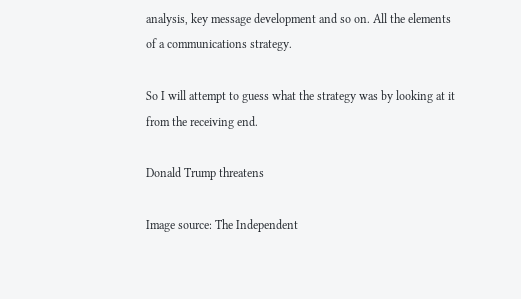analysis, key message development and so on. All the elements of a communications strategy.

So I will attempt to guess what the strategy was by looking at it from the receiving end.

Donald Trump threatens

Image source: The Independent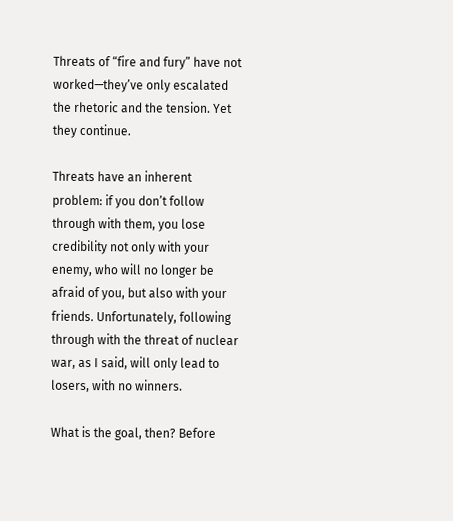Threats of “fire and fury” have not worked—they’ve only escalated the rhetoric and the tension. Yet they continue.

Threats have an inherent problem: if you don’t follow through with them, you lose credibility not only with your enemy, who will no longer be afraid of you, but also with your friends. Unfortunately, following through with the threat of nuclear war, as I said, will only lead to losers, with no winners.

What is the goal, then? Before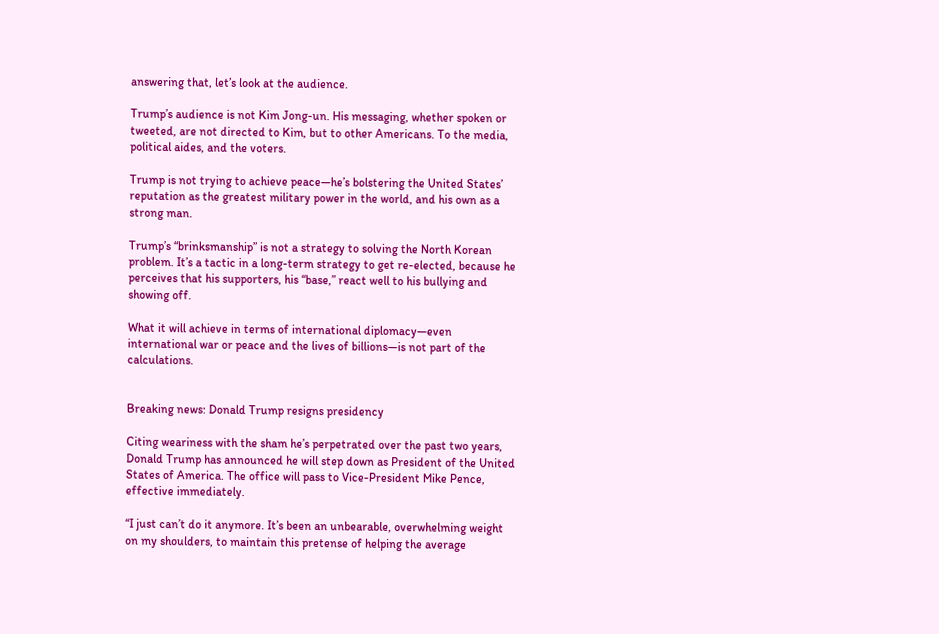answering that, let’s look at the audience.

Trump’s audience is not Kim Jong-un. His messaging, whether spoken or tweeted, are not directed to Kim, but to other Americans. To the media, political aides, and the voters.

Trump is not trying to achieve peace—he’s bolstering the United States’ reputation as the greatest military power in the world, and his own as a strong man.

Trump’s “brinksmanship” is not a strategy to solving the North Korean problem. It’s a tactic in a long-term strategy to get re-elected, because he perceives that his supporters, his “base,” react well to his bullying and showing off.

What it will achieve in terms of international diplomacy—even international war or peace and the lives of billions—is not part of the calculations.


Breaking news: Donald Trump resigns presidency

Citing weariness with the sham he’s perpetrated over the past two years, Donald Trump has announced he will step down as President of the United States of America. The office will pass to Vice-President Mike Pence, effective immediately.

“I just can’t do it anymore. It’s been an unbearable, overwhelming weight on my shoulders, to maintain this pretense of helping the average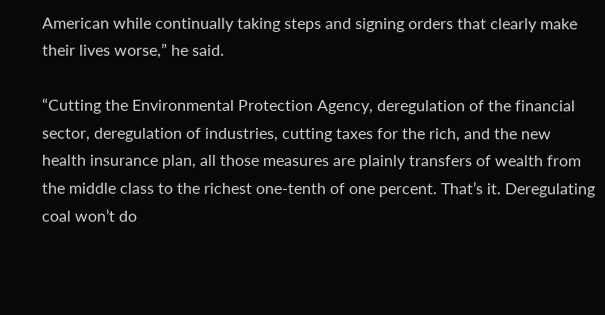American while continually taking steps and signing orders that clearly make their lives worse,” he said.

“Cutting the Environmental Protection Agency, deregulation of the financial sector, deregulation of industries, cutting taxes for the rich, and the new health insurance plan, all those measures are plainly transfers of wealth from the middle class to the richest one-tenth of one percent. That’s it. Deregulating coal won’t do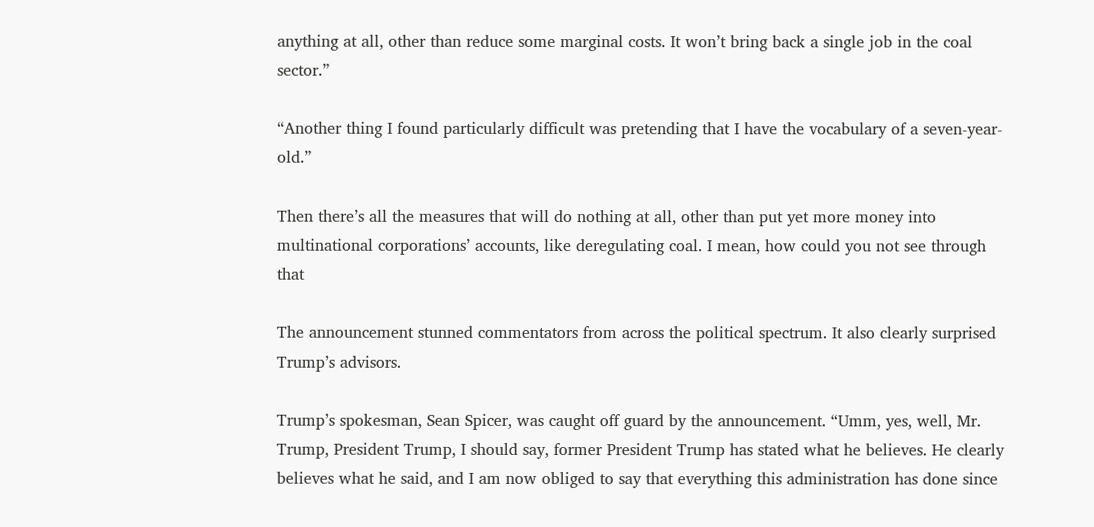anything at all, other than reduce some marginal costs. It won’t bring back a single job in the coal sector.”

“Another thing I found particularly difficult was pretending that I have the vocabulary of a seven-year-old.”

Then there’s all the measures that will do nothing at all, other than put yet more money into multinational corporations’ accounts, like deregulating coal. I mean, how could you not see through that

The announcement stunned commentators from across the political spectrum. It also clearly surprised Trump’s advisors.

Trump’s spokesman, Sean Spicer, was caught off guard by the announcement. “Umm, yes, well, Mr. Trump, President Trump, I should say, former President Trump has stated what he believes. He clearly believes what he said, and I am now obliged to say that everything this administration has done since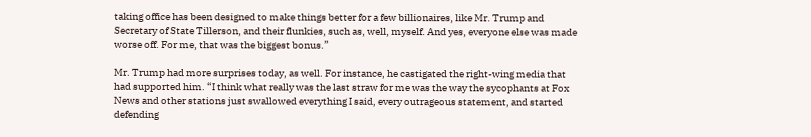taking office has been designed to make things better for a few billionaires, like Mr. Trump and Secretary of State Tillerson, and their flunkies, such as, well, myself. And yes, everyone else was made worse off. For me, that was the biggest bonus.”

Mr. Trump had more surprises today, as well. For instance, he castigated the right-wing media that had supported him. “I think what really was the last straw for me was the way the sycophants at Fox News and other stations just swallowed everything I said, every outrageous statement, and started defending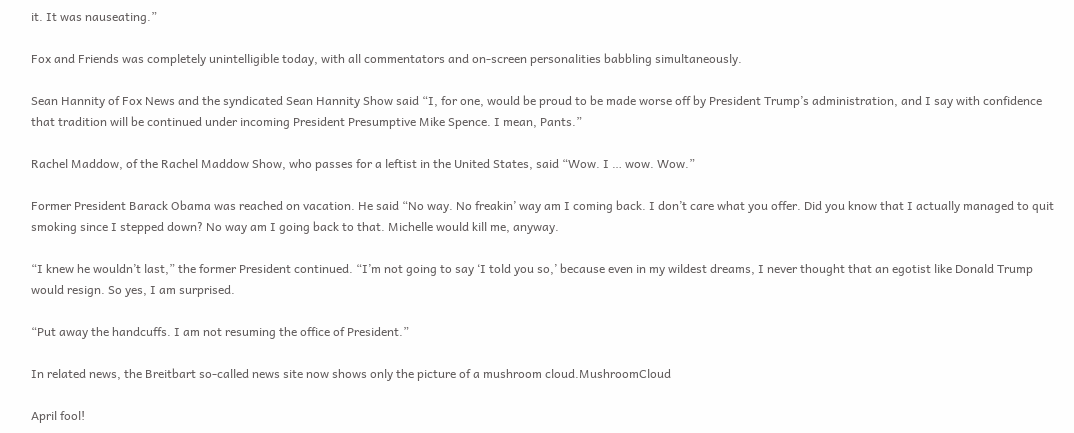it. It was nauseating.”

Fox and Friends was completely unintelligible today, with all commentators and on-screen personalities babbling simultaneously.

Sean Hannity of Fox News and the syndicated Sean Hannity Show said “I, for one, would be proud to be made worse off by President Trump’s administration, and I say with confidence that tradition will be continued under incoming President Presumptive Mike Spence. I mean, Pants.”

Rachel Maddow, of the Rachel Maddow Show, who passes for a leftist in the United States, said “Wow. I … wow. Wow.”

Former President Barack Obama was reached on vacation. He said “No way. No freakin’ way am I coming back. I don’t care what you offer. Did you know that I actually managed to quit smoking since I stepped down? No way am I going back to that. Michelle would kill me, anyway.

“I knew he wouldn’t last,” the former President continued. “I’m not going to say ‘I told you so,’ because even in my wildest dreams, I never thought that an egotist like Donald Trump would resign. So yes, I am surprised.

“Put away the handcuffs. I am not resuming the office of President.”

In related news, the Breitbart so-called news site now shows only the picture of a mushroom cloud.MushroomCloud

April fool!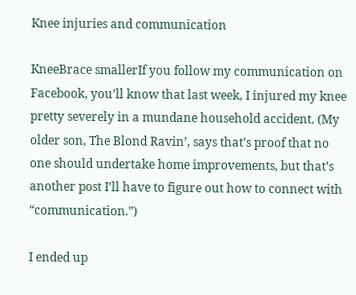Knee injuries and communication

KneeBrace smallerIf you follow my communication on Facebook, you’ll know that last week, I injured my knee pretty severely in a mundane household accident. (My older son, The Blond Ravin’, says that’s proof that no one should undertake home improvements, but that’s another post I’ll have to figure out how to connect with “communication.”)

I ended up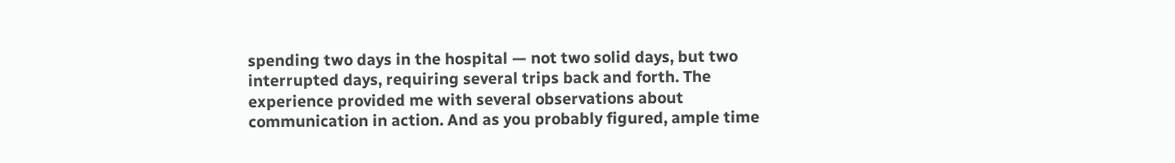spending two days in the hospital — not two solid days, but two interrupted days, requiring several trips back and forth. The experience provided me with several observations about communication in action. And as you probably figured, ample time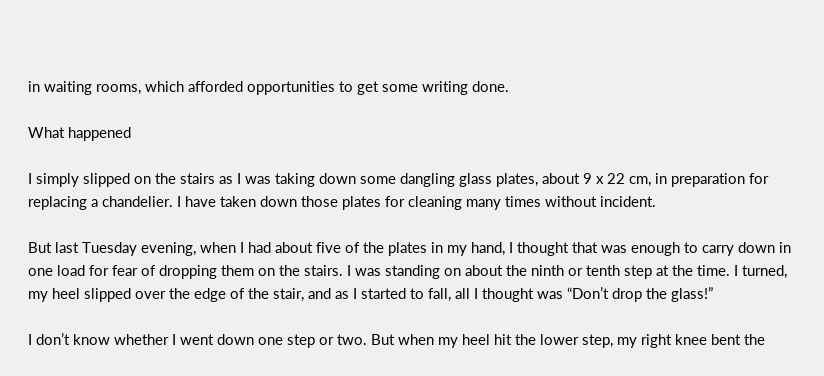in waiting rooms, which afforded opportunities to get some writing done.

What happened

I simply slipped on the stairs as I was taking down some dangling glass plates, about 9 x 22 cm, in preparation for replacing a chandelier. I have taken down those plates for cleaning many times without incident.

But last Tuesday evening, when I had about five of the plates in my hand, I thought that was enough to carry down in one load for fear of dropping them on the stairs. I was standing on about the ninth or tenth step at the time. I turned, my heel slipped over the edge of the stair, and as I started to fall, all I thought was “Don’t drop the glass!”

I don’t know whether I went down one step or two. But when my heel hit the lower step, my right knee bent the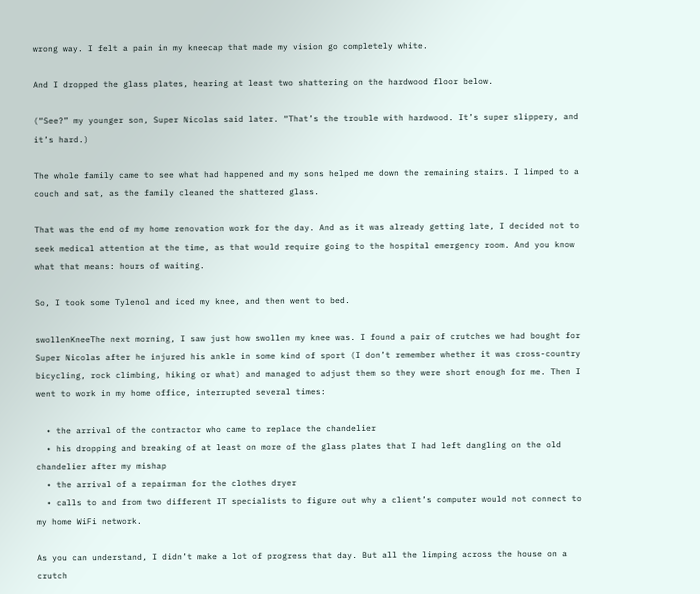wrong way. I felt a pain in my kneecap that made my vision go completely white.

And I dropped the glass plates, hearing at least two shattering on the hardwood floor below.

(“See?” my younger son, Super Nicolas said later. “That’s the trouble with hardwood. It’s super slippery, and it’s hard.)

The whole family came to see what had happened and my sons helped me down the remaining stairs. I limped to a couch and sat, as the family cleaned the shattered glass.

That was the end of my home renovation work for the day. And as it was already getting late, I decided not to seek medical attention at the time, as that would require going to the hospital emergency room. And you know what that means: hours of waiting.

So, I took some Tylenol and iced my knee, and then went to bed.

swollenKneeThe next morning, I saw just how swollen my knee was. I found a pair of crutches we had bought for Super Nicolas after he injured his ankle in some kind of sport (I don’t remember whether it was cross-country bicycling, rock climbing, hiking or what) and managed to adjust them so they were short enough for me. Then I went to work in my home office, interrupted several times:

  • the arrival of the contractor who came to replace the chandelier
  • his dropping and breaking of at least on more of the glass plates that I had left dangling on the old chandelier after my mishap
  • the arrival of a repairman for the clothes dryer
  • calls to and from two different IT specialists to figure out why a client’s computer would not connect to my home WiFi network.

As you can understand, I didn’t make a lot of progress that day. But all the limping across the house on a crutch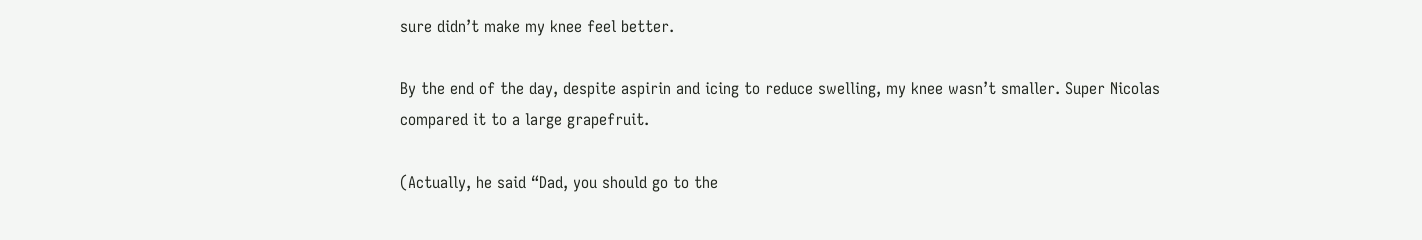sure didn’t make my knee feel better.

By the end of the day, despite aspirin and icing to reduce swelling, my knee wasn’t smaller. Super Nicolas compared it to a large grapefruit.

(Actually, he said “Dad, you should go to the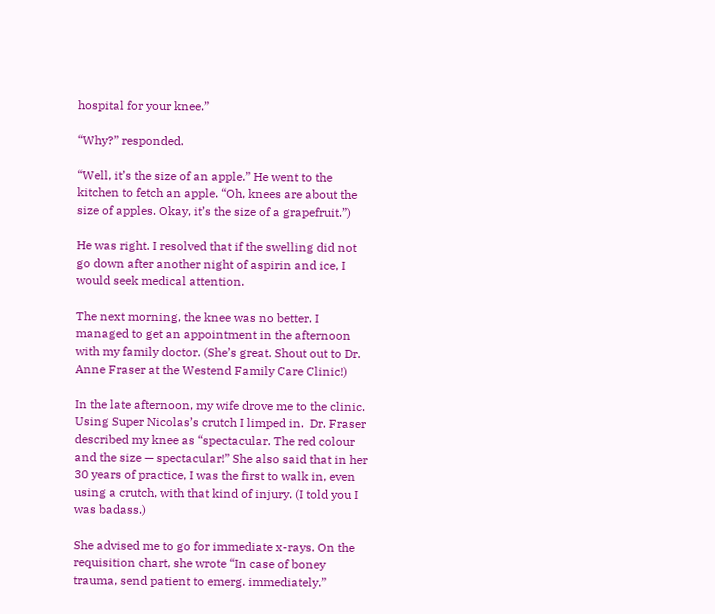hospital for your knee.”

“Why?” responded.

“Well, it’s the size of an apple.” He went to the kitchen to fetch an apple. “Oh, knees are about the size of apples. Okay, it’s the size of a grapefruit.”)

He was right. I resolved that if the swelling did not go down after another night of aspirin and ice, I would seek medical attention.

The next morning, the knee was no better. I managed to get an appointment in the afternoon with my family doctor. (She’s great. Shout out to Dr. Anne Fraser at the Westend Family Care Clinic!)

In the late afternoon, my wife drove me to the clinic. Using Super Nicolas’s crutch I limped in.  Dr. Fraser described my knee as “spectacular. The red colour and the size — spectacular!” She also said that in her 30 years of practice, I was the first to walk in, even using a crutch, with that kind of injury. (I told you I was badass.)

She advised me to go for immediate x-rays. On the requisition chart, she wrote “In case of boney trauma, send patient to emerg. immediately.”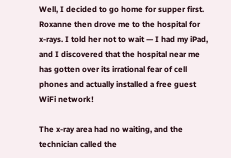Well, I decided to go home for supper first. Roxanne then drove me to the hospital for x-rays. I told her not to wait — I had my iPad, and I discovered that the hospital near me has gotten over its irrational fear of cell phones and actually installed a free guest WiFi network!

The x-ray area had no waiting, and the technician called the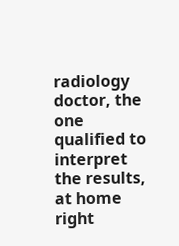radiology doctor, the one qualified to interpret the results, at home right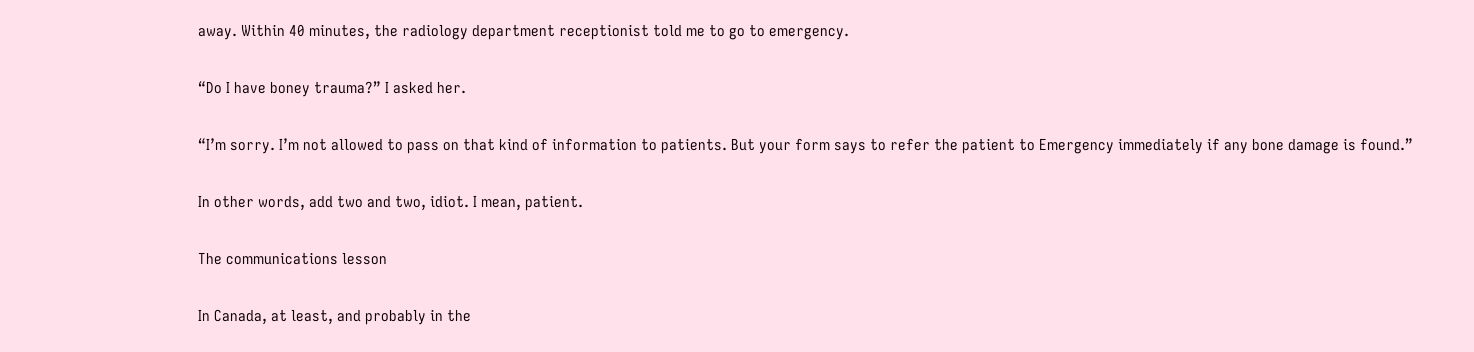away. Within 40 minutes, the radiology department receptionist told me to go to emergency.

“Do I have boney trauma?” I asked her.

“I’m sorry. I’m not allowed to pass on that kind of information to patients. But your form says to refer the patient to Emergency immediately if any bone damage is found.”

In other words, add two and two, idiot. I mean, patient.

The communications lesson

In Canada, at least, and probably in the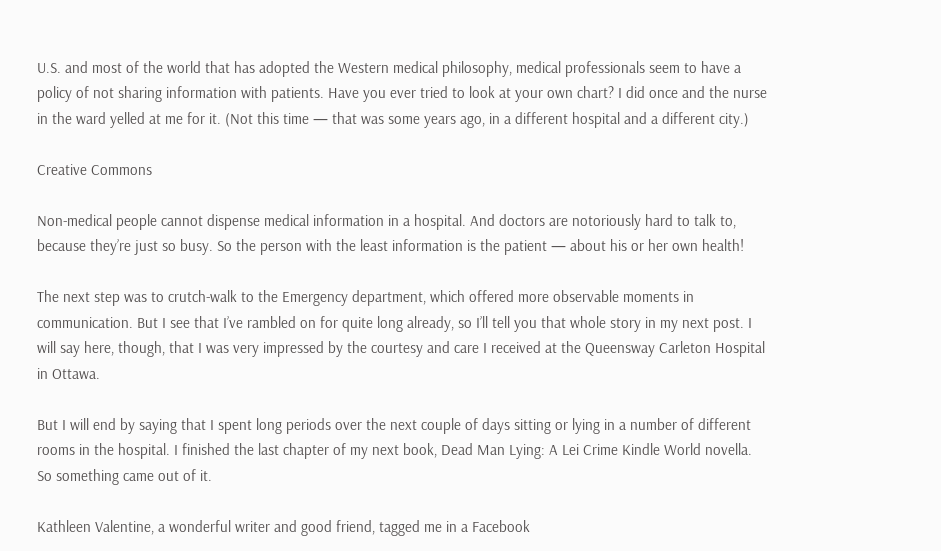U.S. and most of the world that has adopted the Western medical philosophy, medical professionals seem to have a policy of not sharing information with patients. Have you ever tried to look at your own chart? I did once and the nurse in the ward yelled at me for it. (Not this time — that was some years ago, in a different hospital and a different city.)

Creative Commons

Non-medical people cannot dispense medical information in a hospital. And doctors are notoriously hard to talk to, because they’re just so busy. So the person with the least information is the patient — about his or her own health!

The next step was to crutch-walk to the Emergency department, which offered more observable moments in communication. But I see that I’ve rambled on for quite long already, so I’ll tell you that whole story in my next post. I will say here, though, that I was very impressed by the courtesy and care I received at the Queensway Carleton Hospital in Ottawa.

But I will end by saying that I spent long periods over the next couple of days sitting or lying in a number of different rooms in the hospital. I finished the last chapter of my next book, Dead Man Lying: A Lei Crime Kindle World novella. So something came out of it.

Kathleen Valentine, a wonderful writer and good friend, tagged me in a Facebook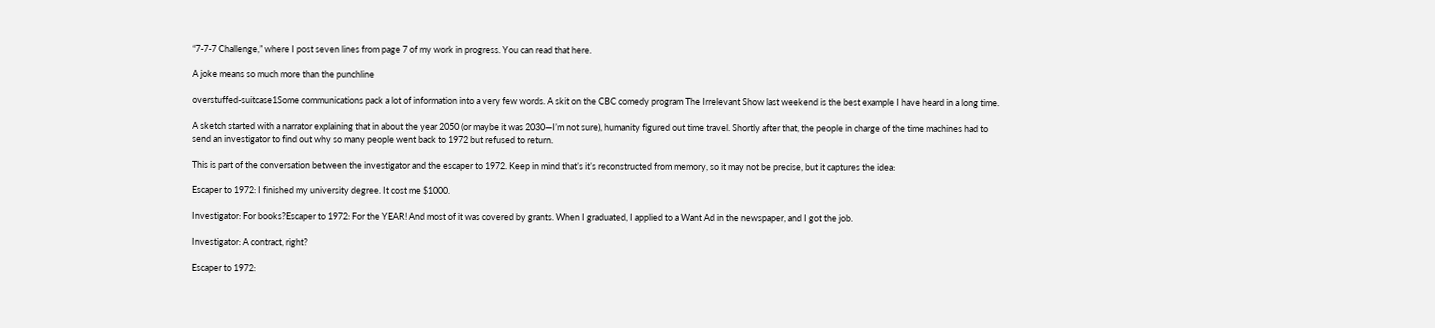“7-7-7 Challenge,” where I post seven lines from page 7 of my work in progress. You can read that here.

A joke means so much more than the punchline

overstuffed-suitcase1Some communications pack a lot of information into a very few words. A skit on the CBC comedy program The Irrelevant Show last weekend is the best example I have heard in a long time.

A sketch started with a narrator explaining that in about the year 2050 (or maybe it was 2030—I’m not sure), humanity figured out time travel. Shortly after that, the people in charge of the time machines had to send an investigator to find out why so many people went back to 1972 but refused to return.

This is part of the conversation between the investigator and the escaper to 1972. Keep in mind that’s it’s reconstructed from memory, so it may not be precise, but it captures the idea:

Escaper to 1972: I finished my university degree. It cost me $1000.

Investigator: For books?Escaper to 1972: For the YEAR! And most of it was covered by grants. When I graduated, I applied to a Want Ad in the newspaper, and I got the job.

Investigator: A contract, right?

Escaper to 1972: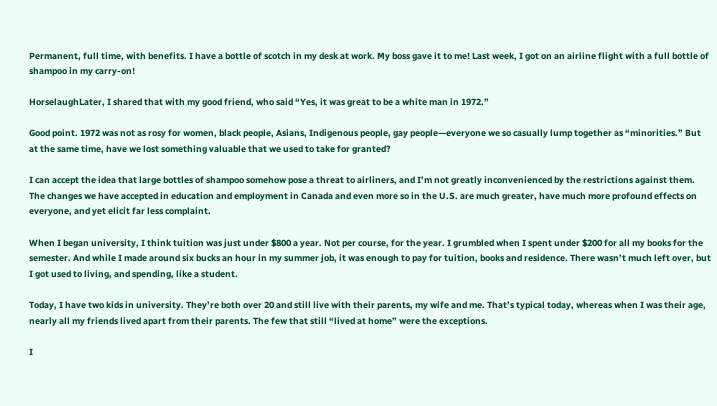Permanent, full time, with benefits. I have a bottle of scotch in my desk at work. My boss gave it to me! Last week, I got on an airline flight with a full bottle of shampoo in my carry-on!

HorselaughLater, I shared that with my good friend, who said “Yes, it was great to be a white man in 1972.”

Good point. 1972 was not as rosy for women, black people, Asians, Indigenous people, gay people—everyone we so casually lump together as “minorities.” But at the same time, have we lost something valuable that we used to take for granted?

I can accept the idea that large bottles of shampoo somehow pose a threat to airliners, and I’m not greatly inconvenienced by the restrictions against them.
The changes we have accepted in education and employment in Canada and even more so in the U.S. are much greater, have much more profound effects on everyone, and yet elicit far less complaint.

When I began university, I think tuition was just under $800 a year. Not per course, for the year. I grumbled when I spent under $200 for all my books for the semester. And while I made around six bucks an hour in my summer job, it was enough to pay for tuition, books and residence. There wasn’t much left over, but I got used to living, and spending, like a student.

Today, I have two kids in university. They’re both over 20 and still live with their parents, my wife and me. That’s typical today, whereas when I was their age, nearly all my friends lived apart from their parents. The few that still “lived at home” were the exceptions.

I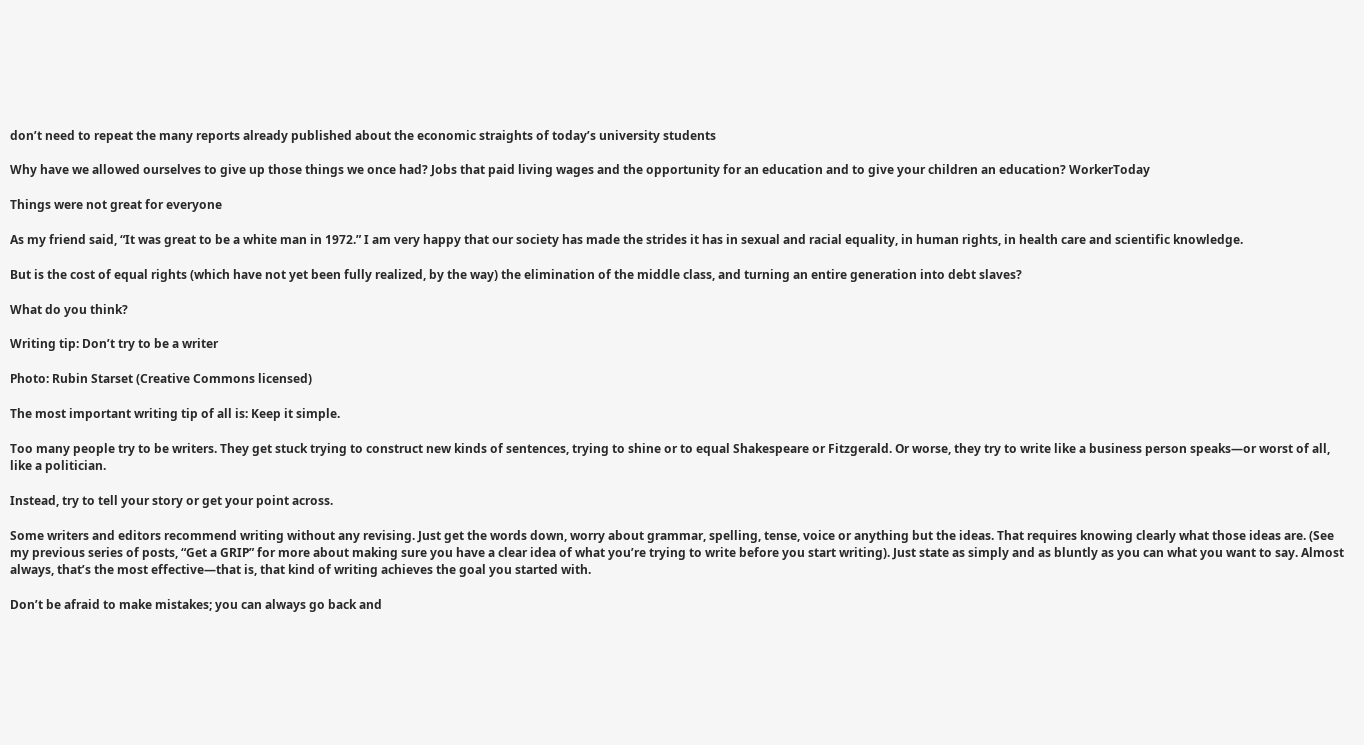don’t need to repeat the many reports already published about the economic straights of today’s university students

Why have we allowed ourselves to give up those things we once had? Jobs that paid living wages and the opportunity for an education and to give your children an education? WorkerToday

Things were not great for everyone

As my friend said, “It was great to be a white man in 1972.” I am very happy that our society has made the strides it has in sexual and racial equality, in human rights, in health care and scientific knowledge.

But is the cost of equal rights (which have not yet been fully realized, by the way) the elimination of the middle class, and turning an entire generation into debt slaves?

What do you think?

Writing tip: Don’t try to be a writer

Photo: Rubin Starset (Creative Commons licensed)

The most important writing tip of all is: Keep it simple.

Too many people try to be writers. They get stuck trying to construct new kinds of sentences, trying to shine or to equal Shakespeare or Fitzgerald. Or worse, they try to write like a business person speaks—or worst of all, like a politician.

Instead, try to tell your story or get your point across.

Some writers and editors recommend writing without any revising. Just get the words down, worry about grammar, spelling, tense, voice or anything but the ideas. That requires knowing clearly what those ideas are. (See my previous series of posts, “Get a GRIP” for more about making sure you have a clear idea of what you’re trying to write before you start writing). Just state as simply and as bluntly as you can what you want to say. Almost always, that’s the most effective—that is, that kind of writing achieves the goal you started with.

Don’t be afraid to make mistakes; you can always go back and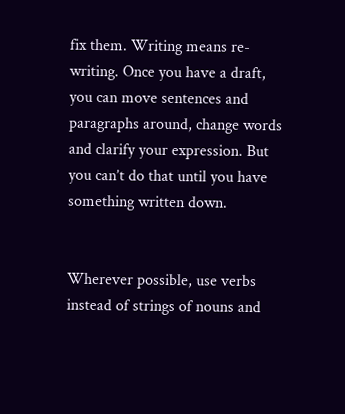fix them. Writing means re-writing. Once you have a draft, you can move sentences and paragraphs around, change words and clarify your expression. But you can’t do that until you have something written down.


Wherever possible, use verbs instead of strings of nouns and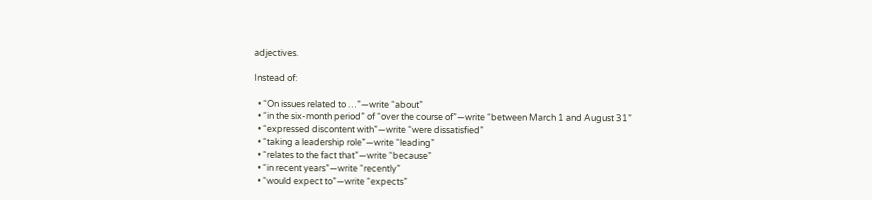adjectives.

Instead of:

  • “On issues related to …”—write “about”
  • “in the six-month period” of “over the course of”—write “between March 1 and August 31”
  • “expressed discontent with”—write “were dissatisfied”
  • “taking a leadership role”—write “leading”
  • “relates to the fact that”—write “because”
  • “in recent years”—write “recently”
  • “would expect to”—write “expects”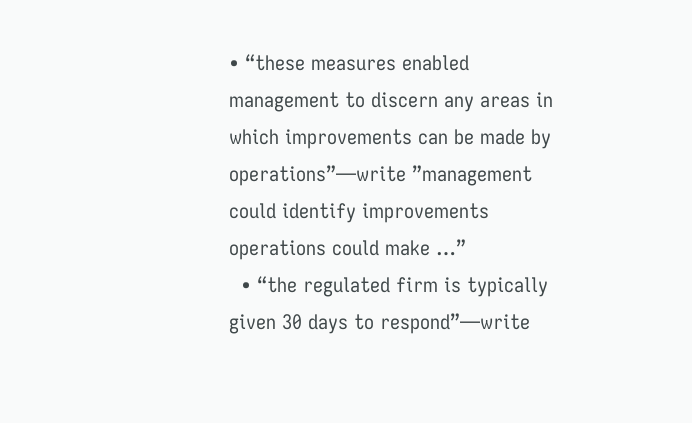• “these measures enabled management to discern any areas in which improvements can be made by operations”—write ”management could identify improvements operations could make …”
  • “the regulated firm is typically given 30 days to respond”—write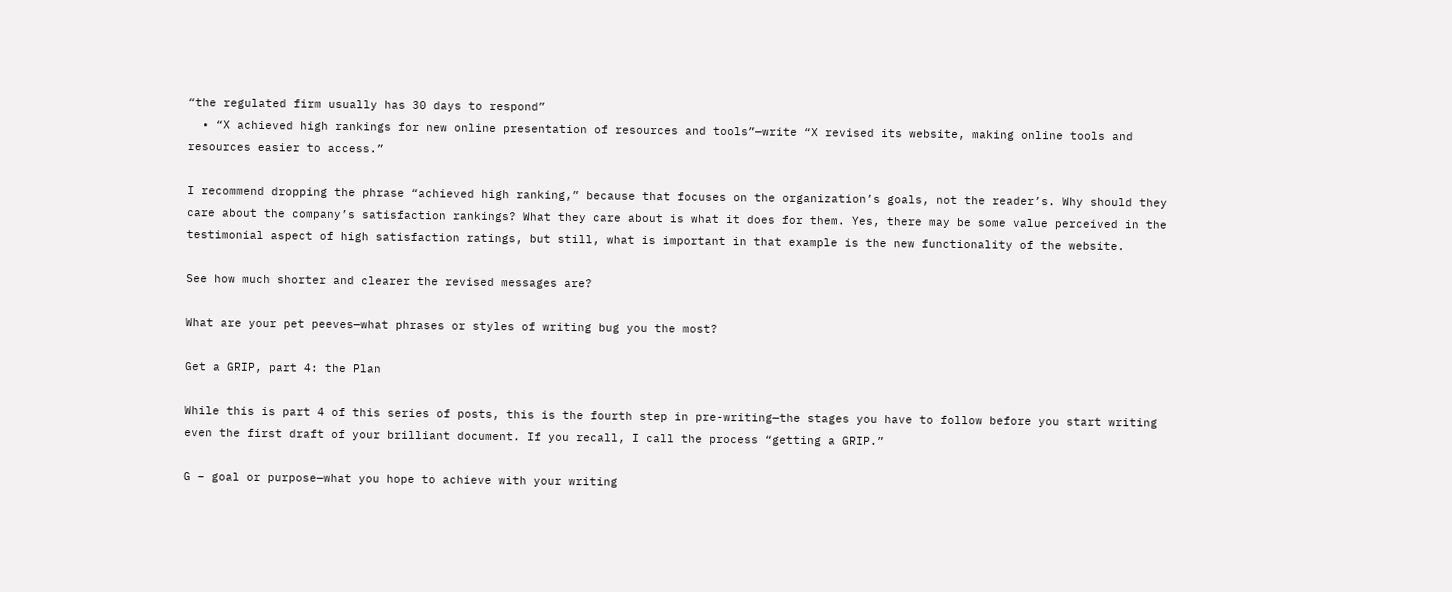“the regulated firm usually has 30 days to respond”
  • “X achieved high rankings for new online presentation of resources and tools”—write “X revised its website, making online tools and resources easier to access.”

I recommend dropping the phrase “achieved high ranking,” because that focuses on the organization’s goals, not the reader’s. Why should they care about the company’s satisfaction rankings? What they care about is what it does for them. Yes, there may be some value perceived in the testimonial aspect of high satisfaction ratings, but still, what is important in that example is the new functionality of the website.

See how much shorter and clearer the revised messages are?

What are your pet peeves—what phrases or styles of writing bug you the most?

Get a GRIP, part 4: the Plan

While this is part 4 of this series of posts, this is the fourth step in pre-writing—the stages you have to follow before you start writing even the first draft of your brilliant document. If you recall, I call the process “getting a GRIP.”

G – goal or purpose—what you hope to achieve with your writing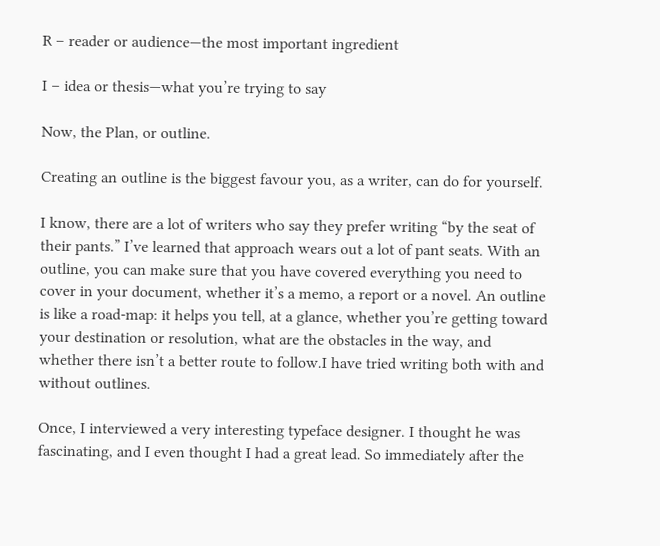R – reader or audience—the most important ingredient

I – idea or thesis—what you’re trying to say

Now, the Plan, or outline.

Creating an outline is the biggest favour you, as a writer, can do for yourself.

I know, there are a lot of writers who say they prefer writing “by the seat of their pants.” I’ve learned that approach wears out a lot of pant seats. With an outline, you can make sure that you have covered everything you need to cover in your document, whether it’s a memo, a report or a novel. An outline is like a road-map: it helps you tell, at a glance, whether you’re getting toward your destination or resolution, what are the obstacles in the way, and whether there isn’t a better route to follow.I have tried writing both with and without outlines.

Once, I interviewed a very interesting typeface designer. I thought he was fascinating, and I even thought I had a great lead. So immediately after the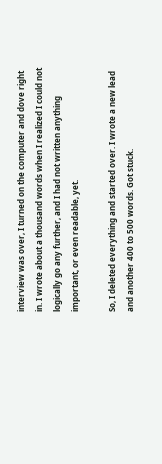interview was over, I turned on the computer and dove right in. I wrote about a thousand words when I realized I could not logically go any further, and I had not written anything important, or even readable, yet.

So, I deleted everything and started over. I wrote a new lead and another 400 to 500 words. Got stuck.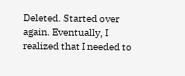Deleted. Started over again. Eventually, I realized that I needed to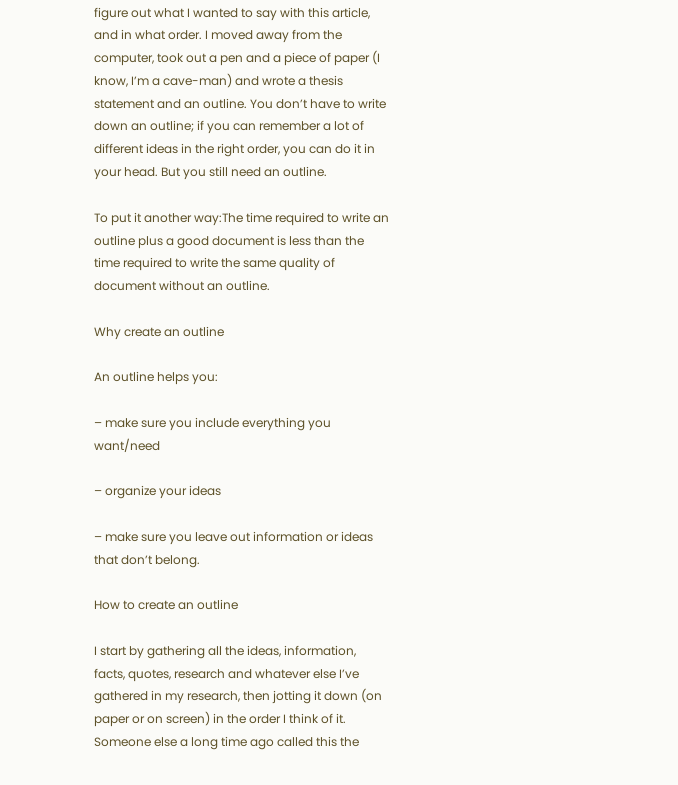figure out what I wanted to say with this article, and in what order. I moved away from the computer, took out a pen and a piece of paper (I know, I’m a cave-man) and wrote a thesis statement and an outline. You don’t have to write down an outline; if you can remember a lot of different ideas in the right order, you can do it in your head. But you still need an outline.

To put it another way:The time required to write an outline plus a good document is less than the time required to write the same quality of document without an outline.

Why create an outline

An outline helps you:

– make sure you include everything you want/need

– organize your ideas

– make sure you leave out information or ideas that don’t belong.

How to create an outline

I start by gathering all the ideas, information, facts, quotes, research and whatever else I’ve gathered in my research, then jotting it down (on paper or on screen) in the order I think of it. Someone else a long time ago called this the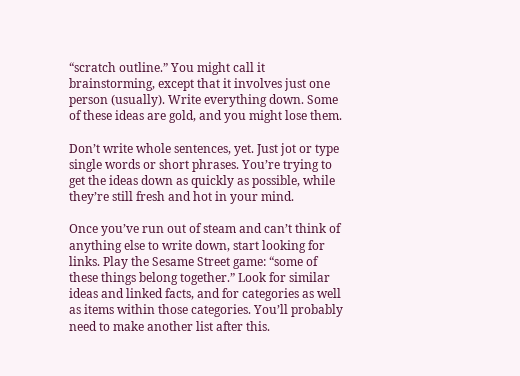“scratch outline.” You might call it brainstorming, except that it involves just one person (usually). Write everything down. Some of these ideas are gold, and you might lose them.

Don’t write whole sentences, yet. Just jot or type single words or short phrases. You’re trying to get the ideas down as quickly as possible, while they’re still fresh and hot in your mind.

Once you’ve run out of steam and can’t think of anything else to write down, start looking for links. Play the Sesame Street game: “some of these things belong together.” Look for similar ideas and linked facts, and for categories as well as items within those categories. You’ll probably need to make another list after this.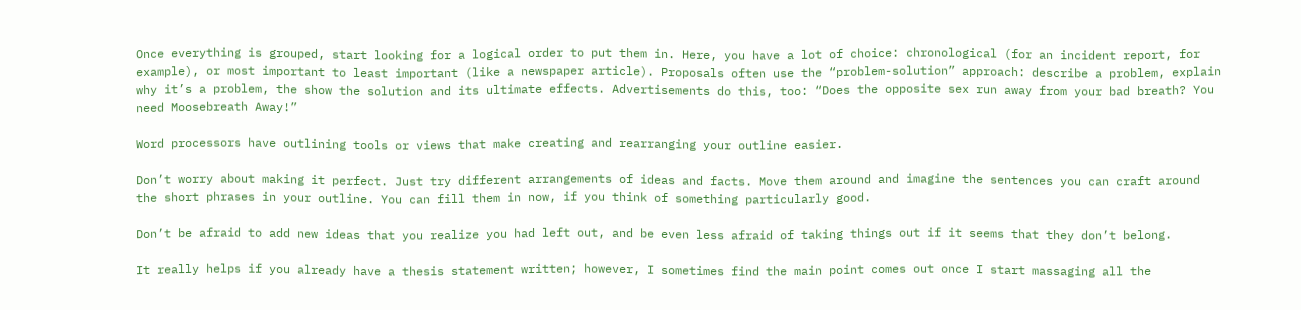Once everything is grouped, start looking for a logical order to put them in. Here, you have a lot of choice: chronological (for an incident report, for example), or most important to least important (like a newspaper article). Proposals often use the “problem-solution” approach: describe a problem, explain why it’s a problem, the show the solution and its ultimate effects. Advertisements do this, too: “Does the opposite sex run away from your bad breath? You need Moosebreath Away!”

Word processors have outlining tools or views that make creating and rearranging your outline easier.

Don’t worry about making it perfect. Just try different arrangements of ideas and facts. Move them around and imagine the sentences you can craft around the short phrases in your outline. You can fill them in now, if you think of something particularly good.

Don’t be afraid to add new ideas that you realize you had left out, and be even less afraid of taking things out if it seems that they don’t belong.

It really helps if you already have a thesis statement written; however, I sometimes find the main point comes out once I start massaging all the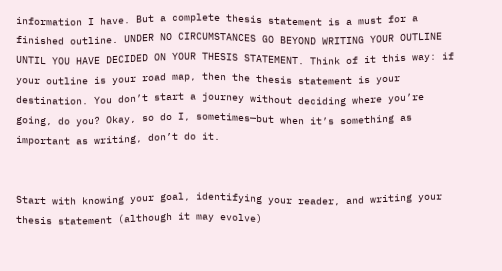information I have. But a complete thesis statement is a must for a finished outline. UNDER NO CIRCUMSTANCES GO BEYOND WRITING YOUR OUTLINE UNTIL YOU HAVE DECIDED ON YOUR THESIS STATEMENT. Think of it this way: if your outline is your road map, then the thesis statement is your destination. You don’t start a journey without deciding where you’re going, do you? Okay, so do I, sometimes—but when it’s something as important as writing, don’t do it.


Start with knowing your goal, identifying your reader, and writing your thesis statement (although it may evolve)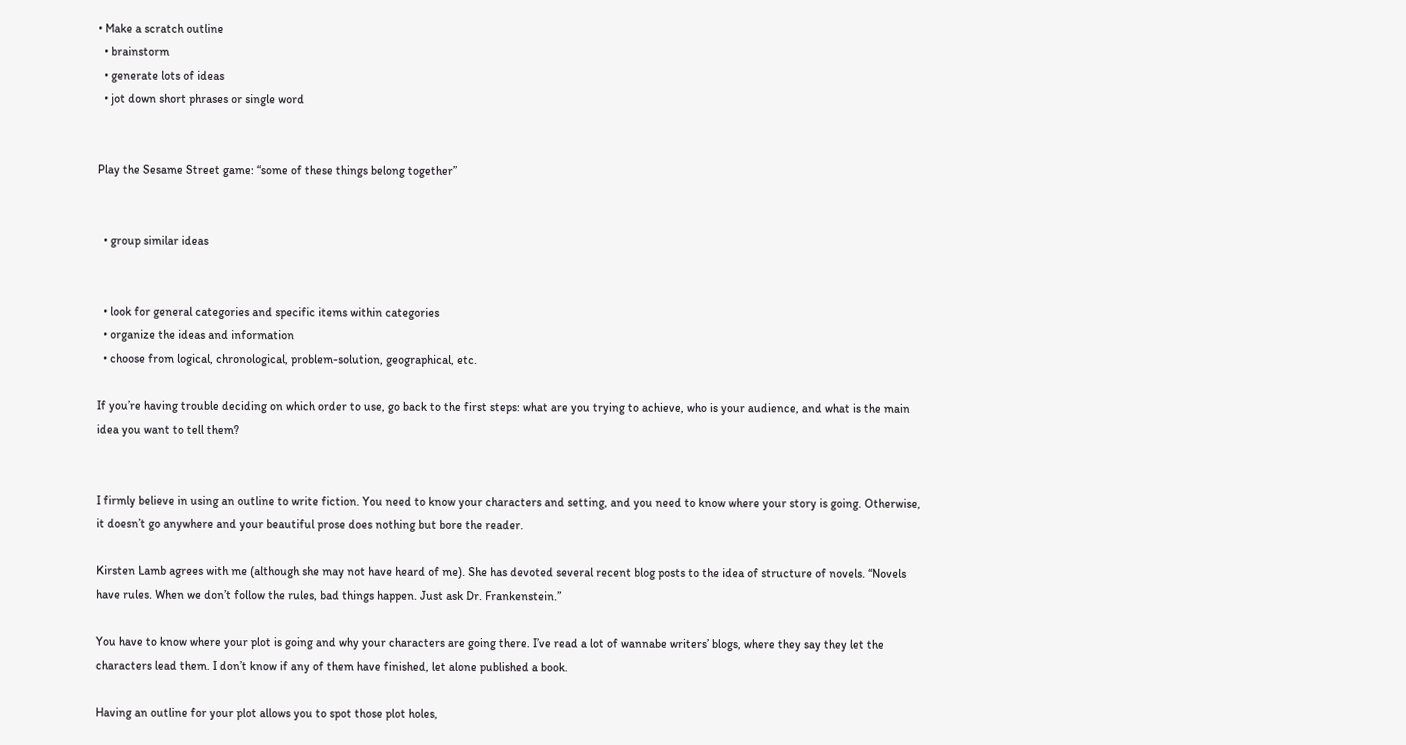• Make a scratch outline
  • brainstorm
  • generate lots of ideas
  • jot down short phrases or single word


Play the Sesame Street game: “some of these things belong together”


  • group similar ideas


  • look for general categories and specific items within categories
  • organize the ideas and information
  • choose from logical, chronological, problem-solution, geographical, etc.

If you’re having trouble deciding on which order to use, go back to the first steps: what are you trying to achieve, who is your audience, and what is the main idea you want to tell them?


I firmly believe in using an outline to write fiction. You need to know your characters and setting, and you need to know where your story is going. Otherwise, it doesn’t go anywhere and your beautiful prose does nothing but bore the reader.

Kirsten Lamb agrees with me (although she may not have heard of me). She has devoted several recent blog posts to the idea of structure of novels. “Novels have rules. When we don’t follow the rules, bad things happen. Just ask Dr. Frankenstein.”

You have to know where your plot is going and why your characters are going there. I’ve read a lot of wannabe writers’ blogs, where they say they let the characters lead them. I don’t know if any of them have finished, let alone published a book.

Having an outline for your plot allows you to spot those plot holes,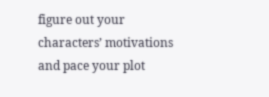figure out your characters’ motivations and pace your plot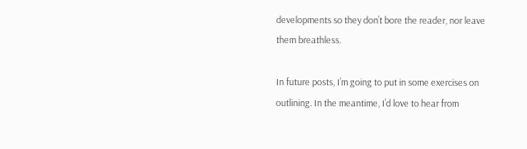developments so they don’t bore the reader, nor leave them breathless.

In future posts, I’m going to put in some exercises on outlining. In the meantime, I’d love to hear from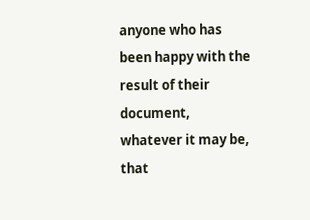anyone who has been happy with the result of their document, whatever it may be, that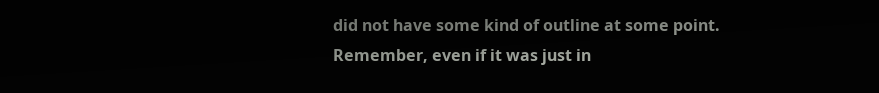did not have some kind of outline at some point. Remember, even if it was just in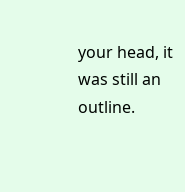your head, it was still an outline.